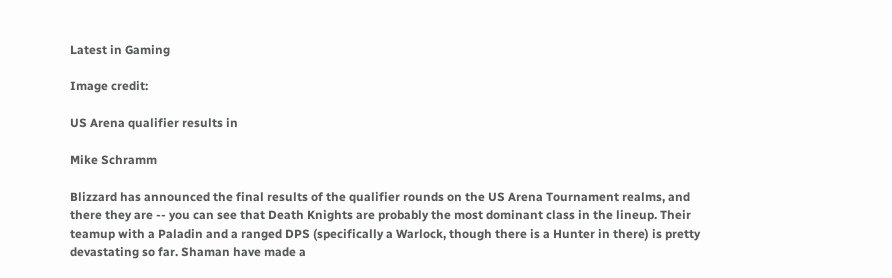Latest in Gaming

Image credit:

US Arena qualifier results in

Mike Schramm

Blizzard has announced the final results of the qualifier rounds on the US Arena Tournament realms, and there they are -- you can see that Death Knights are probably the most dominant class in the lineup. Their teamup with a Paladin and a ranged DPS (specifically a Warlock, though there is a Hunter in there) is pretty devastating so far. Shaman have made a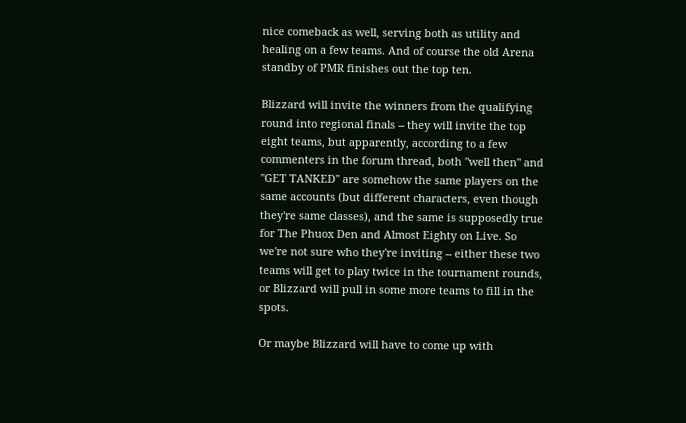nice comeback as well, serving both as utility and healing on a few teams. And of course the old Arena standby of PMR finishes out the top ten.

Blizzard will invite the winners from the qualifying round into regional finals -- they will invite the top eight teams, but apparently, according to a few commenters in the forum thread, both "well then" and "GET TANKED" are somehow the same players on the same accounts (but different characters, even though they're same classes), and the same is supposedly true for The Phuox Den and Almost Eighty on Live. So we're not sure who they're inviting -- either these two teams will get to play twice in the tournament rounds, or Blizzard will pull in some more teams to fill in the spots.

Or maybe Blizzard will have to come up with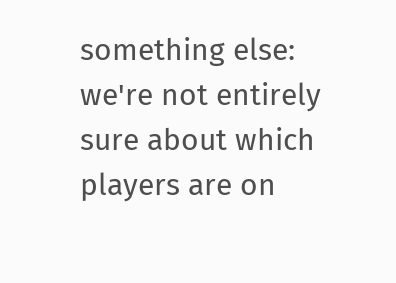something else: we're not entirely sure about which players are on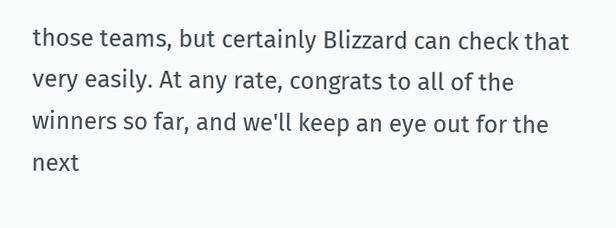those teams, but certainly Blizzard can check that very easily. At any rate, congrats to all of the winners so far, and we'll keep an eye out for the next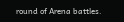round of Arena battles.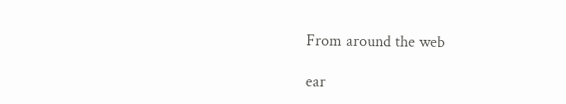From around the web

ear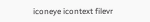iconeye icontext filevr